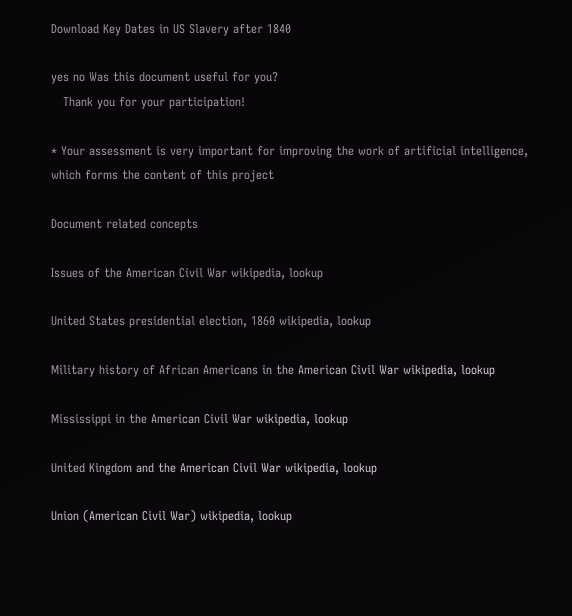Download Key Dates in US Slavery after 1840

yes no Was this document useful for you?
   Thank you for your participation!

* Your assessment is very important for improving the work of artificial intelligence, which forms the content of this project

Document related concepts

Issues of the American Civil War wikipedia, lookup

United States presidential election, 1860 wikipedia, lookup

Military history of African Americans in the American Civil War wikipedia, lookup

Mississippi in the American Civil War wikipedia, lookup

United Kingdom and the American Civil War wikipedia, lookup

Union (American Civil War) wikipedia, lookup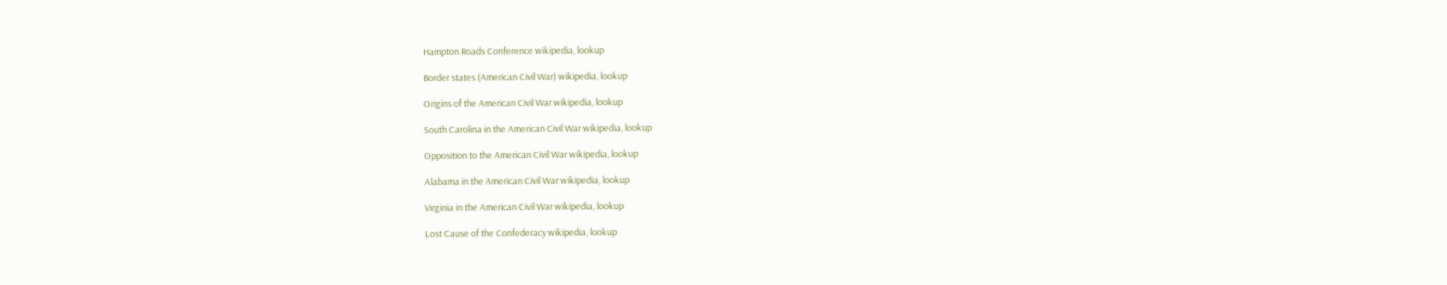Hampton Roads Conference wikipedia, lookup

Border states (American Civil War) wikipedia, lookup

Origins of the American Civil War wikipedia, lookup

South Carolina in the American Civil War wikipedia, lookup

Opposition to the American Civil War wikipedia, lookup

Alabama in the American Civil War wikipedia, lookup

Virginia in the American Civil War wikipedia, lookup

Lost Cause of the Confederacy wikipedia, lookup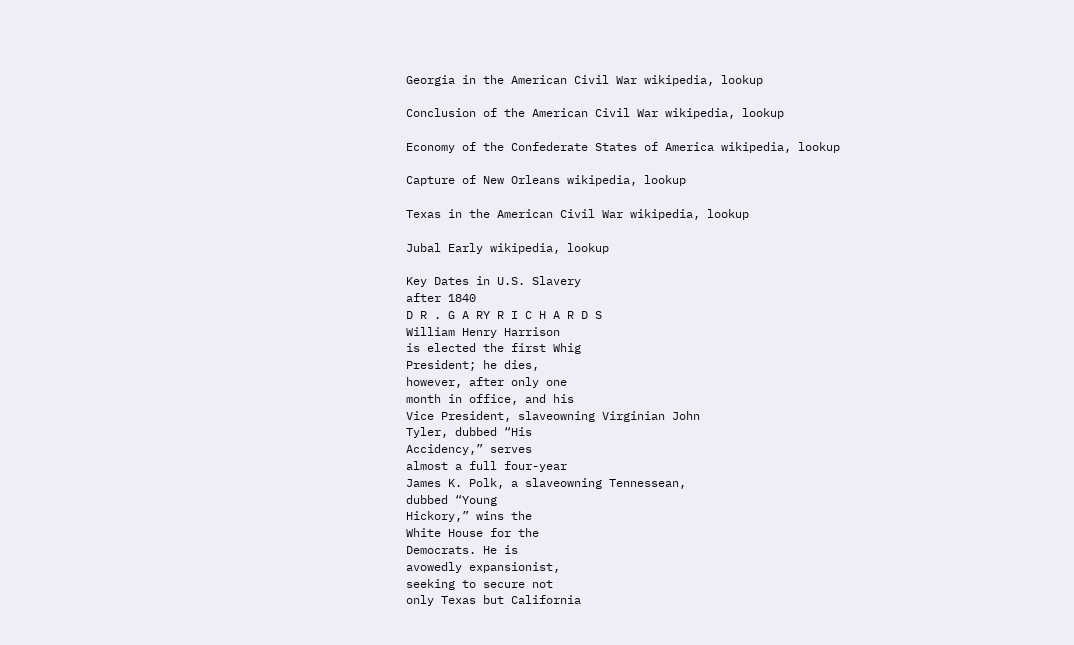Georgia in the American Civil War wikipedia, lookup

Conclusion of the American Civil War wikipedia, lookup

Economy of the Confederate States of America wikipedia, lookup

Capture of New Orleans wikipedia, lookup

Texas in the American Civil War wikipedia, lookup

Jubal Early wikipedia, lookup

Key Dates in U.S. Slavery
after 1840
D R . G A RY R I C H A R D S
William Henry Harrison
is elected the first Whig
President; he dies,
however, after only one
month in office, and his
Vice President, slaveowning Virginian John
Tyler, dubbed “His
Accidency,” serves
almost a full four-year
James K. Polk, a slaveowning Tennessean,
dubbed “Young
Hickory,” wins the
White House for the
Democrats. He is
avowedly expansionist,
seeking to secure not
only Texas but California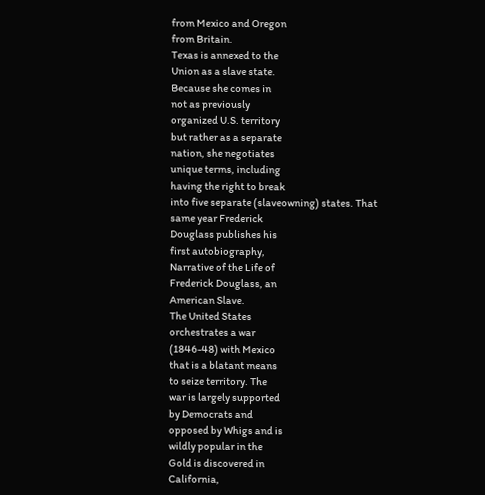from Mexico and Oregon
from Britain.
Texas is annexed to the
Union as a slave state.
Because she comes in
not as previously
organized U.S. territory
but rather as a separate
nation, she negotiates
unique terms, including
having the right to break
into five separate (slaveowning) states. That
same year Frederick
Douglass publishes his
first autobiography,
Narrative of the Life of
Frederick Douglass, an
American Slave.
The United States
orchestrates a war
(1846-48) with Mexico
that is a blatant means
to seize territory. The
war is largely supported
by Democrats and
opposed by Whigs and is
wildly popular in the
Gold is discovered in
California,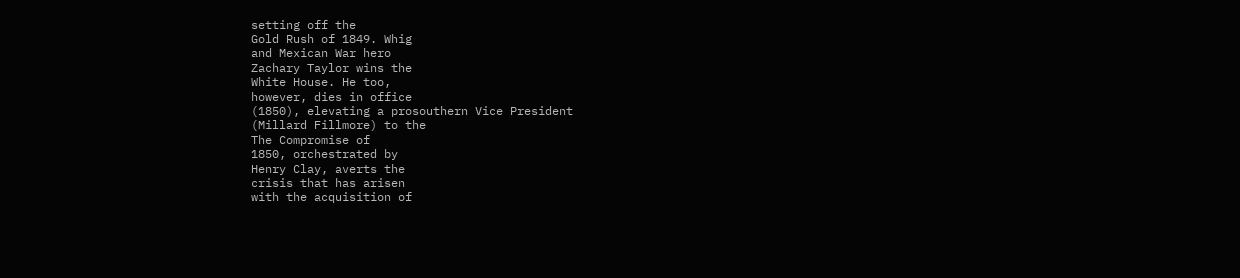setting off the
Gold Rush of 1849. Whig
and Mexican War hero
Zachary Taylor wins the
White House. He too,
however, dies in office
(1850), elevating a prosouthern Vice President
(Millard Fillmore) to the
The Compromise of
1850, orchestrated by
Henry Clay, averts the
crisis that has arisen
with the acquisition of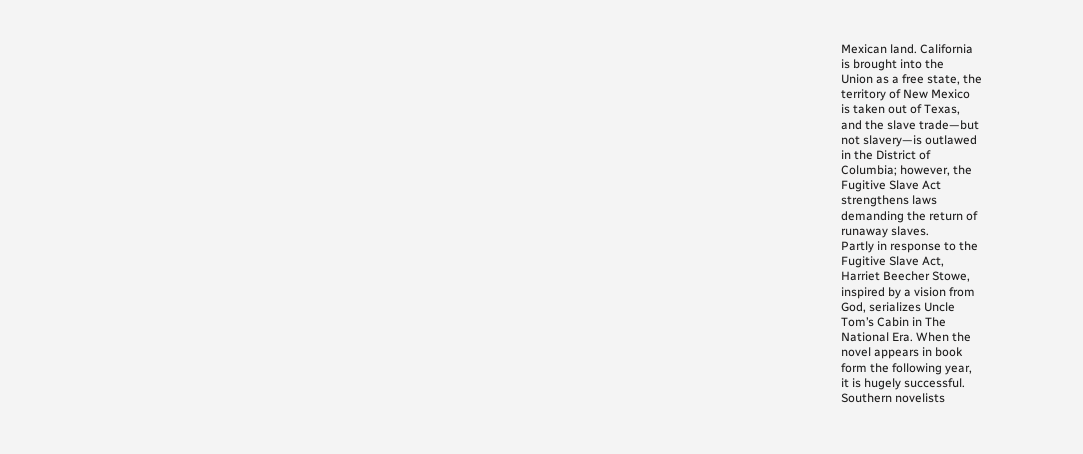Mexican land. California
is brought into the
Union as a free state, the
territory of New Mexico
is taken out of Texas,
and the slave trade—but
not slavery—is outlawed
in the District of
Columbia; however, the
Fugitive Slave Act
strengthens laws
demanding the return of
runaway slaves.
Partly in response to the
Fugitive Slave Act,
Harriet Beecher Stowe,
inspired by a vision from
God, serializes Uncle
Tom’s Cabin in The
National Era. When the
novel appears in book
form the following year,
it is hugely successful.
Southern novelists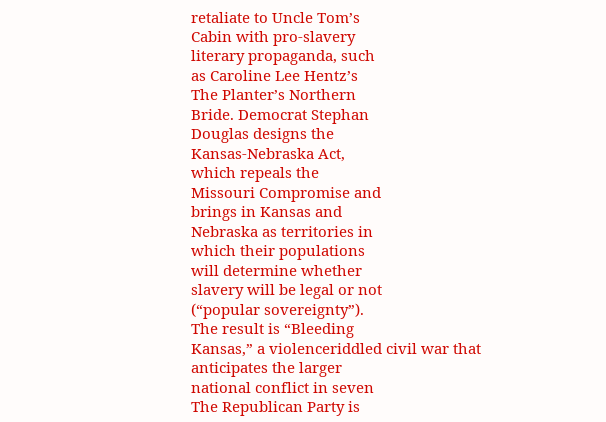retaliate to Uncle Tom’s
Cabin with pro-slavery
literary propaganda, such
as Caroline Lee Hentz’s
The Planter’s Northern
Bride. Democrat Stephan
Douglas designs the
Kansas-Nebraska Act,
which repeals the
Missouri Compromise and
brings in Kansas and
Nebraska as territories in
which their populations
will determine whether
slavery will be legal or not
(“popular sovereignty”).
The result is “Bleeding
Kansas,” a violenceriddled civil war that
anticipates the larger
national conflict in seven
The Republican Party is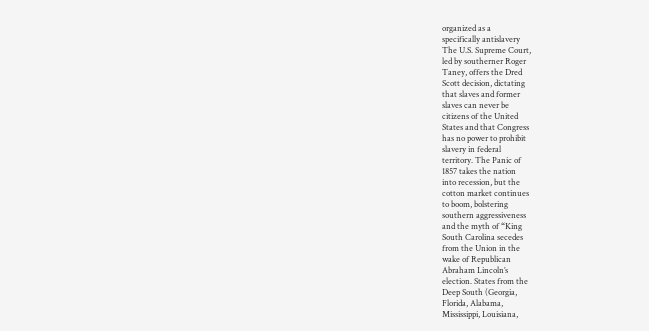organized as a
specifically antislavery
The U.S. Supreme Court,
led by southerner Roger
Taney, offers the Dred
Scott decision, dictating
that slaves and former
slaves can never be
citizens of the United
States and that Congress
has no power to prohibit
slavery in federal
territory. The Panic of
1857 takes the nation
into recession, but the
cotton market continues
to boom, bolstering
southern aggressiveness
and the myth of “King
South Carolina secedes
from the Union in the
wake of Republican
Abraham Lincoln’s
election. States from the
Deep South (Georgia,
Florida, Alabama,
Mississippi, Louisiana,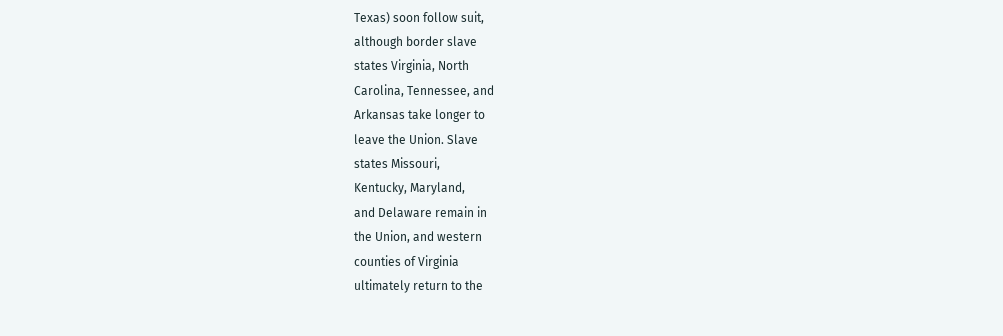Texas) soon follow suit,
although border slave
states Virginia, North
Carolina, Tennessee, and
Arkansas take longer to
leave the Union. Slave
states Missouri,
Kentucky, Maryland,
and Delaware remain in
the Union, and western
counties of Virginia
ultimately return to the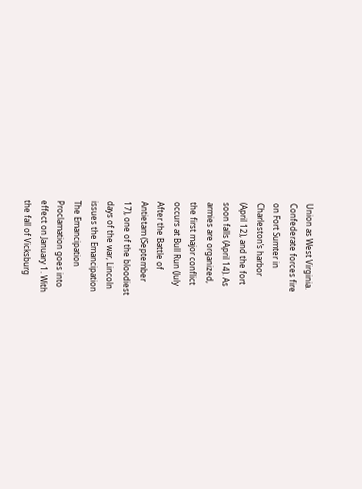Union as West Virginia.
Confederate forces fire
on Fort Sumter in
Charleston’s harbor
(April 12), and the fort
soon falls (April 14). As
armies are organized,
the first major conflict
occurs at Bull Run (July
After the Battle of
Antietam (September
17), one of the bloodiest
days of the war, Lincoln
issues the Emancipation
The Emancipation
Proclamation goes into
effect on January 1. With
the fall of Vicksburg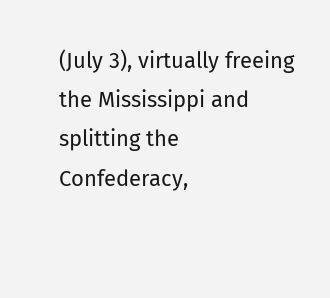(July 3), virtually freeing
the Mississippi and
splitting the
Confederacy,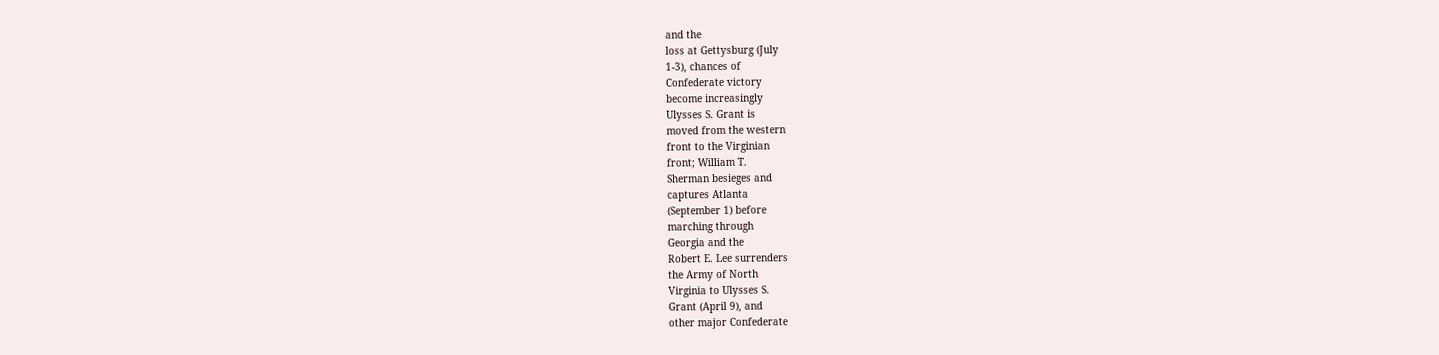and the
loss at Gettysburg (July
1-3), chances of
Confederate victory
become increasingly
Ulysses S. Grant is
moved from the western
front to the Virginian
front; William T.
Sherman besieges and
captures Atlanta
(September 1) before
marching through
Georgia and the
Robert E. Lee surrenders
the Army of North
Virginia to Ulysses S.
Grant (April 9), and
other major Confederate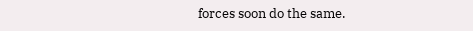forces soon do the same.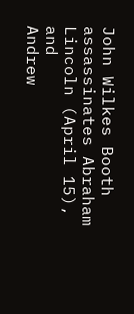John Wilkes Booth
assassinates Abraham
Lincoln (April 15), and
Andrew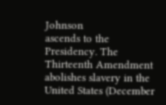Johnson
ascends to the
Presidency. The
Thirteenth Amendment
abolishes slavery in the
United States (December